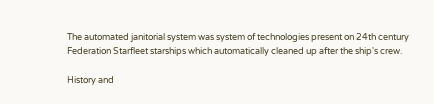The automated janitorial system was system of technologies present on 24th century Federation Starfleet starships which automatically cleaned up after the ship's crew.

History and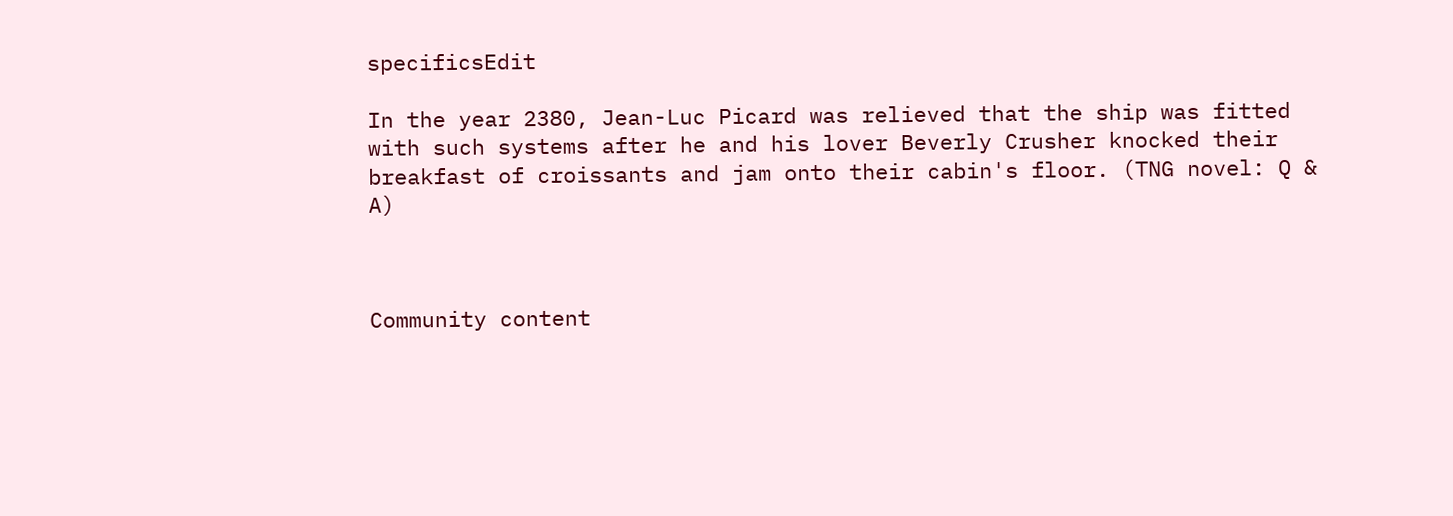specificsEdit

In the year 2380, Jean-Luc Picard was relieved that the ship was fitted with such systems after he and his lover Beverly Crusher knocked their breakfast of croissants and jam onto their cabin's floor. (TNG novel: Q & A)



Community content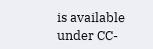is available under CC-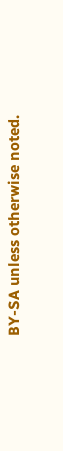BY-SA unless otherwise noted.